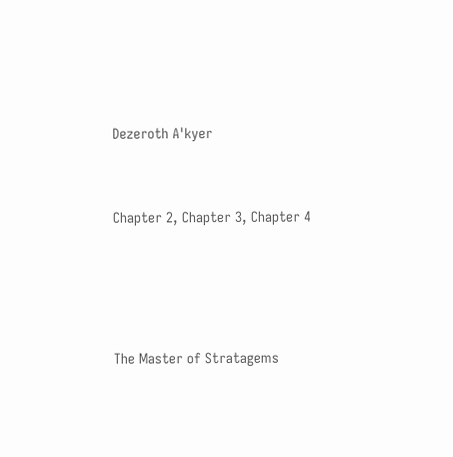Dezeroth A'kyer


Chapter 2, Chapter 3, Chapter 4




The Master of Stratagems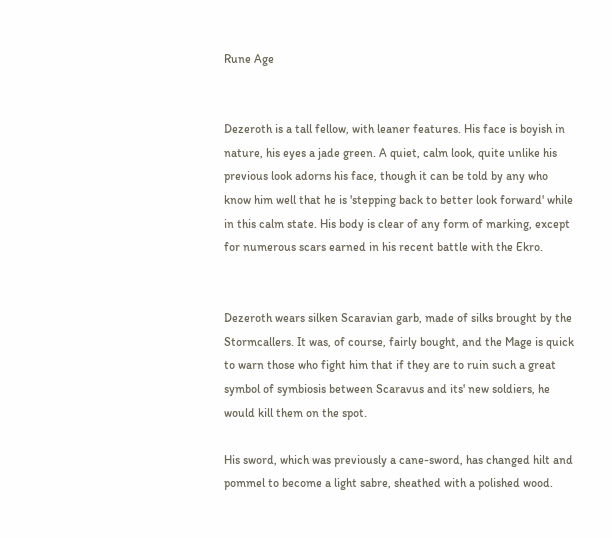Rune Age


Dezeroth is a tall fellow, with leaner features. His face is boyish in nature, his eyes a jade green. A quiet, calm look, quite unlike his previous look adorns his face, though it can be told by any who know him well that he is 'stepping back to better look forward' while in this calm state. His body is clear of any form of marking, except for numerous scars earned in his recent battle with the Ekro.


Dezeroth wears silken Scaravian garb, made of silks brought by the Stormcallers. It was, of course, fairly bought, and the Mage is quick to warn those who fight him that if they are to ruin such a great symbol of symbiosis between Scaravus and its' new soldiers, he would kill them on the spot.

His sword, which was previously a cane-sword, has changed hilt and pommel to become a light sabre, sheathed with a polished wood.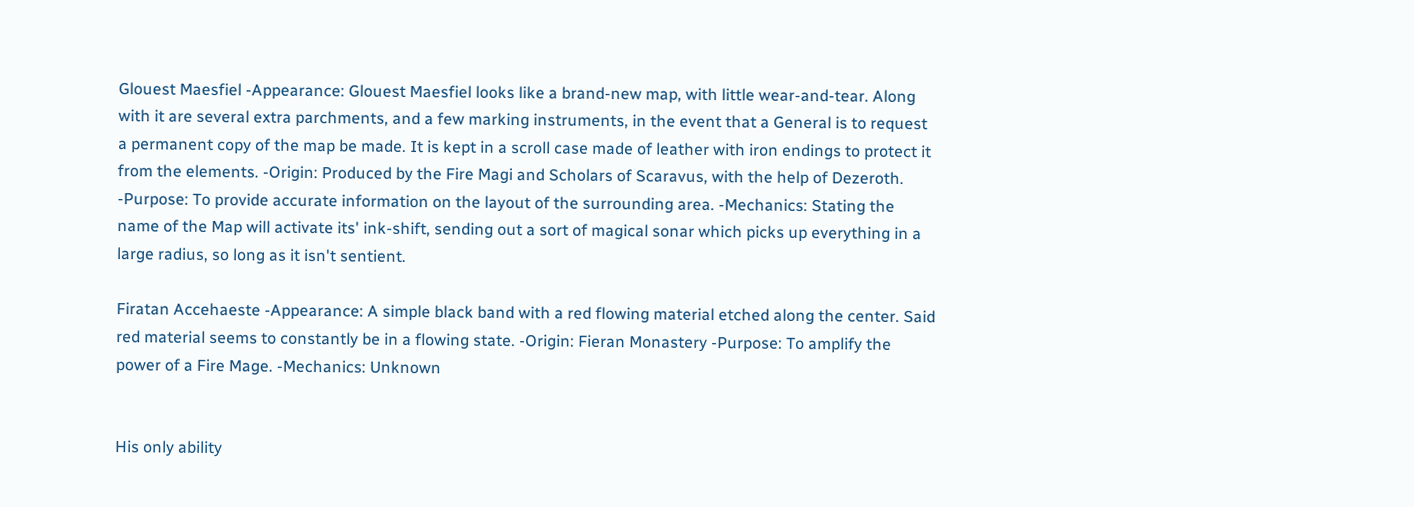Glouest Maesfiel -Appearance: Glouest Maesfiel looks like a brand-new map, with little wear-and-tear. Along with it are several extra parchments, and a few marking instruments, in the event that a General is to request a permanent copy of the map be made. It is kept in a scroll case made of leather with iron endings to protect it from the elements. -Origin: Produced by the Fire Magi and Scholars of Scaravus, with the help of Dezeroth. -Purpose: To provide accurate information on the layout of the surrounding area. -Mechanics: Stating the name of the Map will activate its' ink-shift, sending out a sort of magical sonar which picks up everything in a large radius, so long as it isn't sentient.

Firatan Accehaeste -Appearance: A simple black band with a red flowing material etched along the center. Said red material seems to constantly be in a flowing state. -Origin: Fieran Monastery -Purpose: To amplify the power of a Fire Mage. -Mechanics: Unknown


His only ability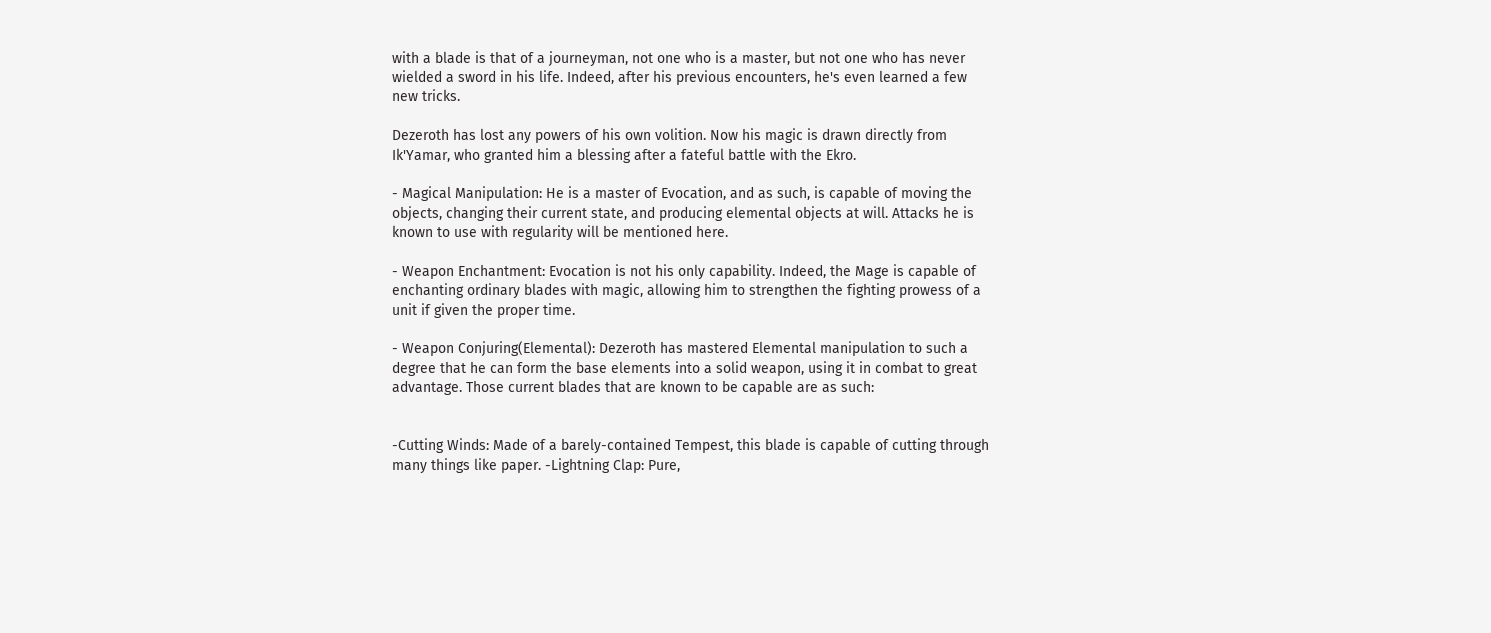with a blade is that of a journeyman, not one who is a master, but not one who has never wielded a sword in his life. Indeed, after his previous encounters, he's even learned a few new tricks.

Dezeroth has lost any powers of his own volition. Now his magic is drawn directly from Ik'Yamar, who granted him a blessing after a fateful battle with the Ekro.

- Magical Manipulation: He is a master of Evocation, and as such, is capable of moving the objects, changing their current state, and producing elemental objects at will. Attacks he is known to use with regularity will be mentioned here.

- Weapon Enchantment: Evocation is not his only capability. Indeed, the Mage is capable of enchanting ordinary blades with magic, allowing him to strengthen the fighting prowess of a unit if given the proper time.

- Weapon Conjuring(Elemental): Dezeroth has mastered Elemental manipulation to such a degree that he can form the base elements into a solid weapon, using it in combat to great advantage. Those current blades that are known to be capable are as such:


-Cutting Winds: Made of a barely-contained Tempest, this blade is capable of cutting through many things like paper. -Lightning Clap: Pure,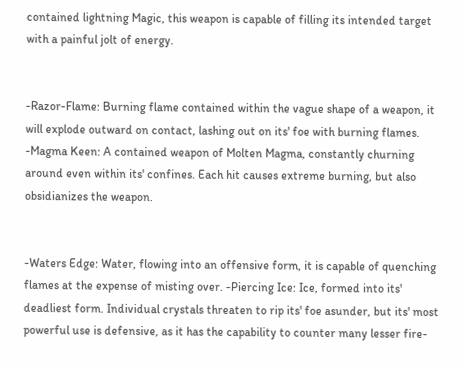contained lightning Magic, this weapon is capable of filling its intended target with a painful jolt of energy.


-Razor-Flame: Burning flame contained within the vague shape of a weapon, it will explode outward on contact, lashing out on its' foe with burning flames. -Magma Keen: A contained weapon of Molten Magma, constantly churning around even within its' confines. Each hit causes extreme burning, but also obsidianizes the weapon.


-Waters Edge: Water, flowing into an offensive form, it is capable of quenching flames at the expense of misting over. -Piercing Ice: Ice, formed into its' deadliest form. Individual crystals threaten to rip its' foe asunder, but its' most powerful use is defensive, as it has the capability to counter many lesser fire-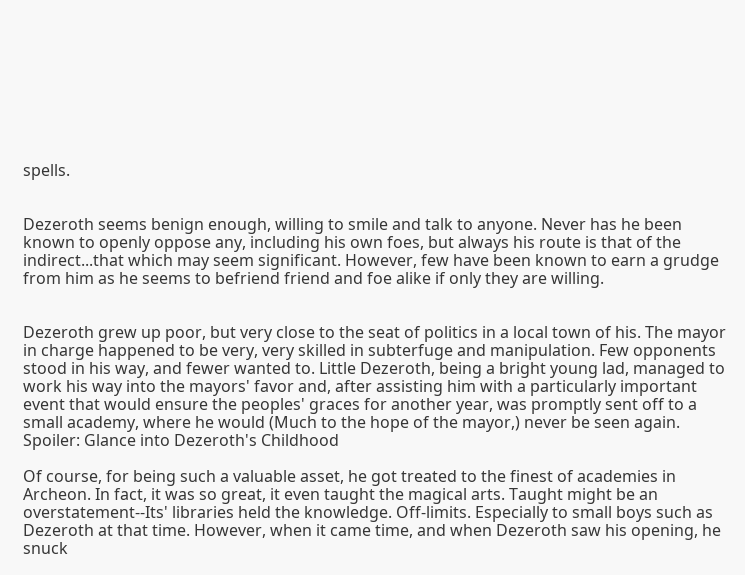spells.


Dezeroth seems benign enough, willing to smile and talk to anyone. Never has he been known to openly oppose any, including his own foes, but always his route is that of the indirect...that which may seem significant. However, few have been known to earn a grudge from him as he seems to befriend friend and foe alike if only they are willing.


Dezeroth grew up poor, but very close to the seat of politics in a local town of his. The mayor in charge happened to be very, very skilled in subterfuge and manipulation. Few opponents stood in his way, and fewer wanted to. Little Dezeroth, being a bright young lad, managed to work his way into the mayors' favor and, after assisting him with a particularly important event that would ensure the peoples' graces for another year, was promptly sent off to a small academy, where he would (Much to the hope of the mayor,) never be seen again. Spoiler: Glance into Dezeroth's Childhood

Of course, for being such a valuable asset, he got treated to the finest of academies in Archeon. In fact, it was so great, it even taught the magical arts. Taught might be an overstatement--Its' libraries held the knowledge. Off-limits. Especially to small boys such as Dezeroth at that time. However, when it came time, and when Dezeroth saw his opening, he snuck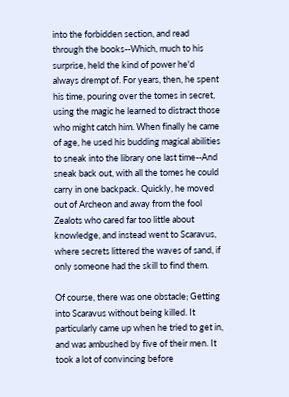into the forbidden section, and read through the books--Which, much to his surprise, held the kind of power he'd always drempt of. For years, then, he spent his time, pouring over the tomes in secret, using the magic he learned to distract those who might catch him. When finally he came of age, he used his budding magical abilities to sneak into the library one last time--And sneak back out, with all the tomes he could carry in one backpack. Quickly, he moved out of Archeon and away from the fool Zealots who cared far too little about knowledge, and instead went to Scaravus, where secrets littered the waves of sand, if only someone had the skill to find them.

Of course, there was one obstacle; Getting into Scaravus without being killed. It particularly came up when he tried to get in, and was ambushed by five of their men. It took a lot of convincing before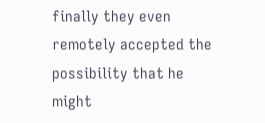finally they even remotely accepted the possibility that he might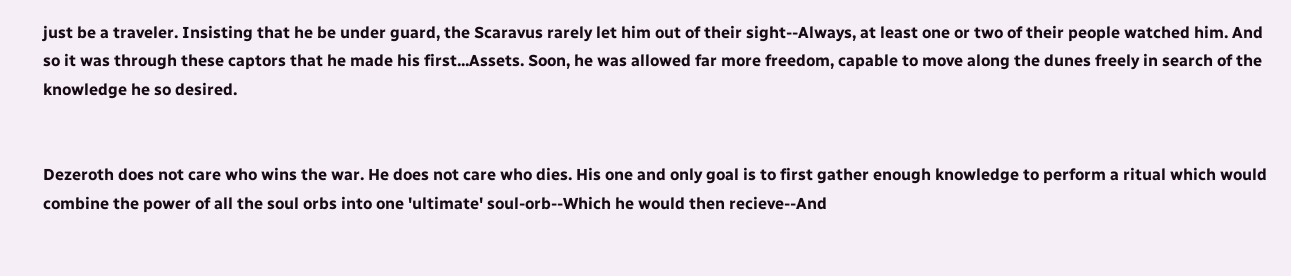just be a traveler. Insisting that he be under guard, the Scaravus rarely let him out of their sight--Always, at least one or two of their people watched him. And so it was through these captors that he made his first...Assets. Soon, he was allowed far more freedom, capable to move along the dunes freely in search of the knowledge he so desired.


Dezeroth does not care who wins the war. He does not care who dies. His one and only goal is to first gather enough knowledge to perform a ritual which would combine the power of all the soul orbs into one 'ultimate' soul-orb--Which he would then recieve--And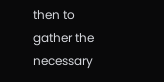then to gather the necessary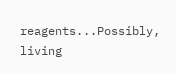reagents...Possibly, living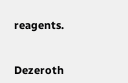reagents.


Dezeroth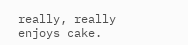really, really enjoys cake.